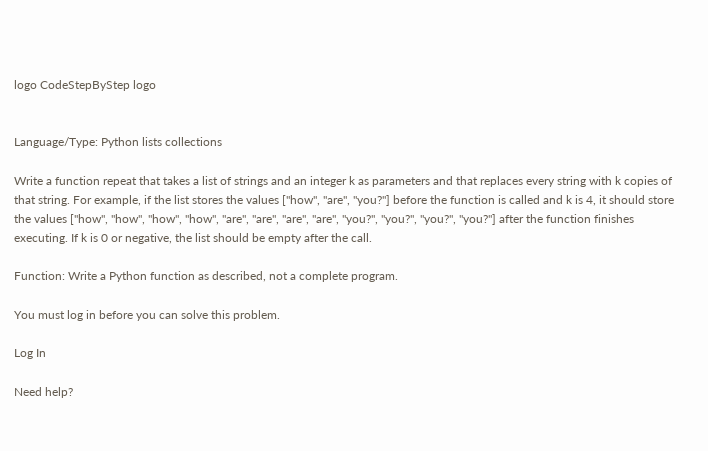logo CodeStepByStep logo


Language/Type: Python lists collections

Write a function repeat that takes a list of strings and an integer k as parameters and that replaces every string with k copies of that string. For example, if the list stores the values ["how", "are", "you?"] before the function is called and k is 4, it should store the values ["how", "how", "how", "how", "are", "are", "are", "are", "you?", "you?", "you?", "you?"] after the function finishes executing. If k is 0 or negative, the list should be empty after the call.

Function: Write a Python function as described, not a complete program.

You must log in before you can solve this problem.

Log In

Need help?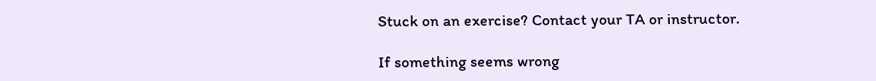Stuck on an exercise? Contact your TA or instructor.

If something seems wrong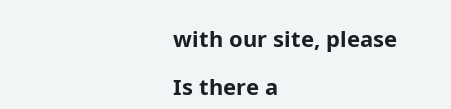with our site, please

Is there a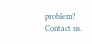problem? Contact us.